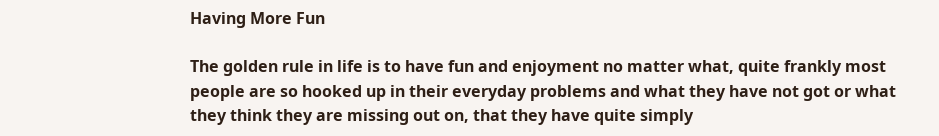Having More Fun

The golden rule in life is to have fun and enjoyment no matter what, quite frankly most people are so hooked up in their everyday problems and what they have not got or what they think they are missing out on, that they have quite simply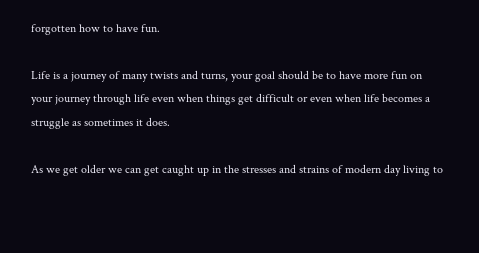forgotten how to have fun.

Life is a journey of many twists and turns, your goal should be to have more fun on your journey through life even when things get difficult or even when life becomes a struggle as sometimes it does.

As we get older we can get caught up in the stresses and strains of modern day living to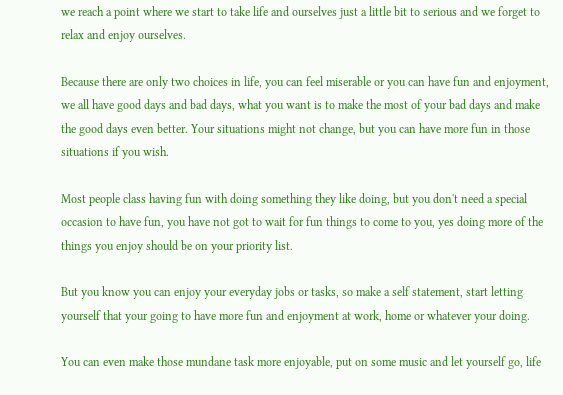we reach a point where we start to take life and ourselves just a little bit to serious and we forget to relax and enjoy ourselves.

Because there are only two choices in life, you can feel miserable or you can have fun and enjoyment, we all have good days and bad days, what you want is to make the most of your bad days and make the good days even better. Your situations might not change, but you can have more fun in those situations if you wish.

Most people class having fun with doing something they like doing, but you don't need a special occasion to have fun, you have not got to wait for fun things to come to you, yes doing more of the things you enjoy should be on your priority list.

But you know you can enjoy your everyday jobs or tasks, so make a self statement, start letting yourself that your going to have more fun and enjoyment at work, home or whatever your doing.

You can even make those mundane task more enjoyable, put on some music and let yourself go, life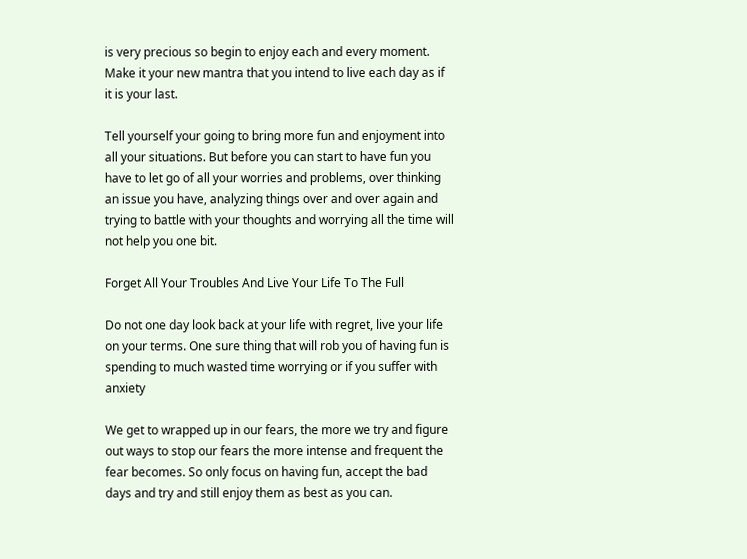is very precious so begin to enjoy each and every moment. Make it your new mantra that you intend to live each day as if it is your last.

Tell yourself your going to bring more fun and enjoyment into all your situations. But before you can start to have fun you have to let go of all your worries and problems, over thinking an issue you have, analyzing things over and over again and trying to battle with your thoughts and worrying all the time will not help you one bit.

Forget All Your Troubles And Live Your Life To The Full

Do not one day look back at your life with regret, live your life on your terms. One sure thing that will rob you of having fun is spending to much wasted time worrying or if you suffer with anxiety

We get to wrapped up in our fears, the more we try and figure out ways to stop our fears the more intense and frequent the fear becomes. So only focus on having fun, accept the bad days and try and still enjoy them as best as you can.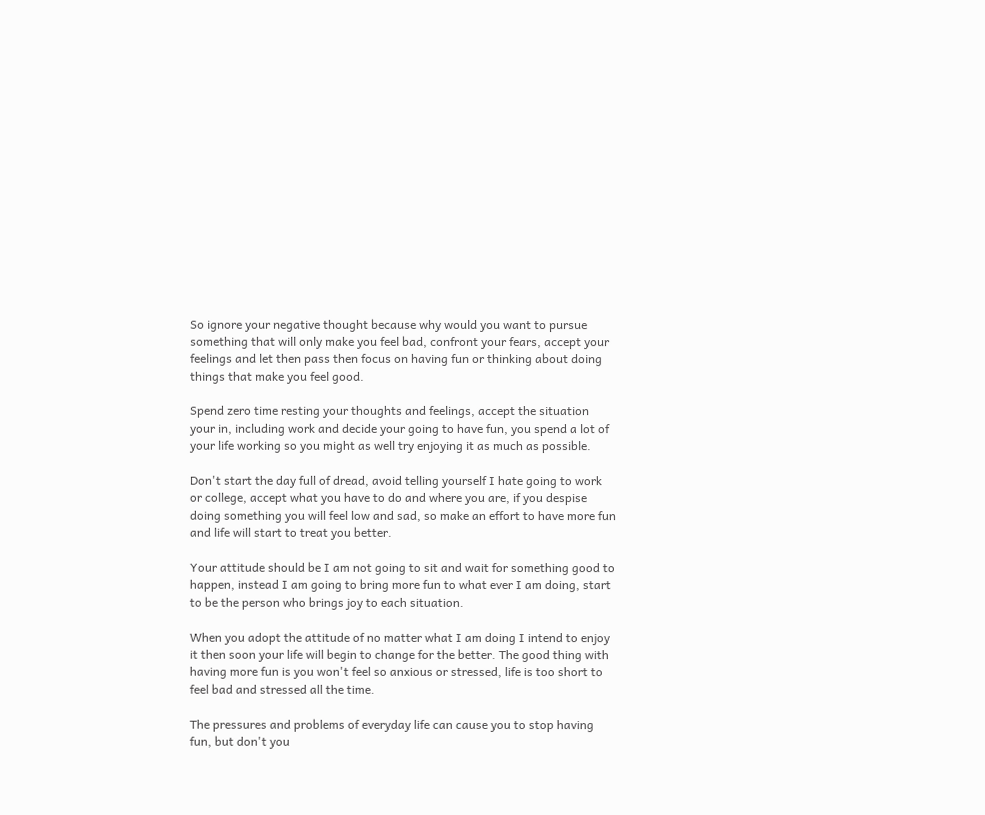So ignore your negative thought because why would you want to pursue something that will only make you feel bad, confront your fears, accept your feelings and let then pass then focus on having fun or thinking about doing things that make you feel good.

Spend zero time resting your thoughts and feelings, accept the situation your in, including work and decide your going to have fun, you spend a lot of your life working so you might as well try enjoying it as much as possible.

Don't start the day full of dread, avoid telling yourself I hate going to work or college, accept what you have to do and where you are, if you despise doing something you will feel low and sad, so make an effort to have more fun and life will start to treat you better.

Your attitude should be I am not going to sit and wait for something good to happen, instead I am going to bring more fun to what ever I am doing, start to be the person who brings joy to each situation.

When you adopt the attitude of no matter what I am doing I intend to enjoy it then soon your life will begin to change for the better. The good thing with having more fun is you won't feel so anxious or stressed, life is too short to feel bad and stressed all the time.

The pressures and problems of everyday life can cause you to stop having fun, but don't you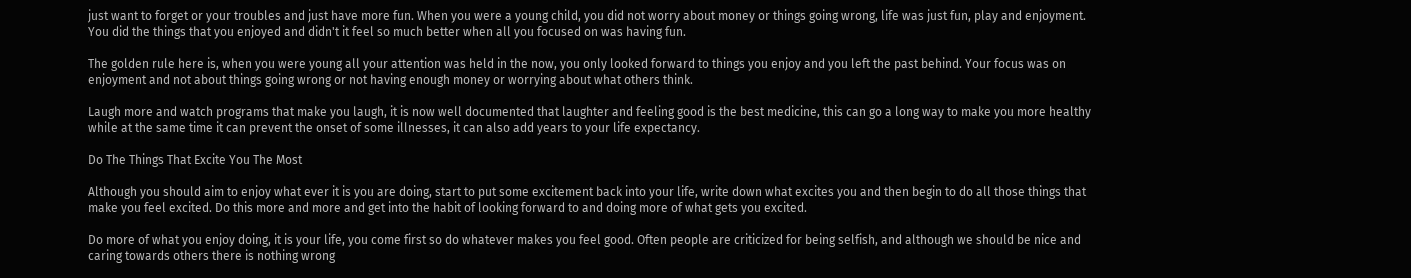just want to forget or your troubles and just have more fun. When you were a young child, you did not worry about money or things going wrong, life was just fun, play and enjoyment. You did the things that you enjoyed and didn't it feel so much better when all you focused on was having fun.

The golden rule here is, when you were young all your attention was held in the now, you only looked forward to things you enjoy and you left the past behind. Your focus was on enjoyment and not about things going wrong or not having enough money or worrying about what others think.

Laugh more and watch programs that make you laugh, it is now well documented that laughter and feeling good is the best medicine, this can go a long way to make you more healthy while at the same time it can prevent the onset of some illnesses, it can also add years to your life expectancy.

Do The Things That Excite You The Most

Although you should aim to enjoy what ever it is you are doing, start to put some excitement back into your life, write down what excites you and then begin to do all those things that make you feel excited. Do this more and more and get into the habit of looking forward to and doing more of what gets you excited.

Do more of what you enjoy doing, it is your life, you come first so do whatever makes you feel good. Often people are criticized for being selfish, and although we should be nice and caring towards others there is nothing wrong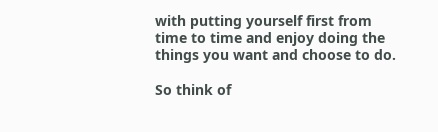with putting yourself first from time to time and enjoy doing the things you want and choose to do.

So think of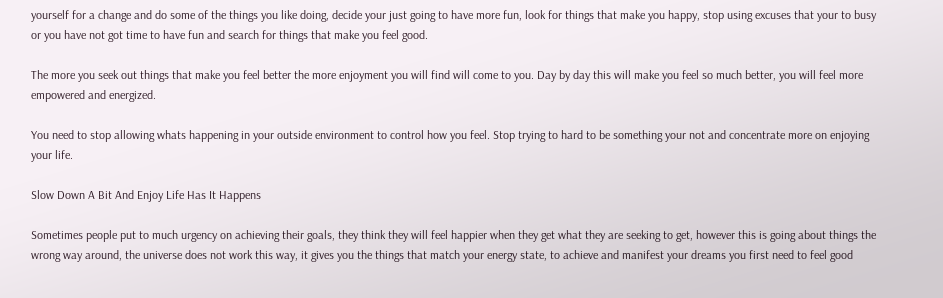yourself for a change and do some of the things you like doing, decide your just going to have more fun, look for things that make you happy, stop using excuses that your to busy or you have not got time to have fun and search for things that make you feel good.

The more you seek out things that make you feel better the more enjoyment you will find will come to you. Day by day this will make you feel so much better, you will feel more empowered and energized.

You need to stop allowing whats happening in your outside environment to control how you feel. Stop trying to hard to be something your not and concentrate more on enjoying your life.

Slow Down A Bit And Enjoy Life Has It Happens

Sometimes people put to much urgency on achieving their goals, they think they will feel happier when they get what they are seeking to get, however this is going about things the wrong way around, the universe does not work this way, it gives you the things that match your energy state, to achieve and manifest your dreams you first need to feel good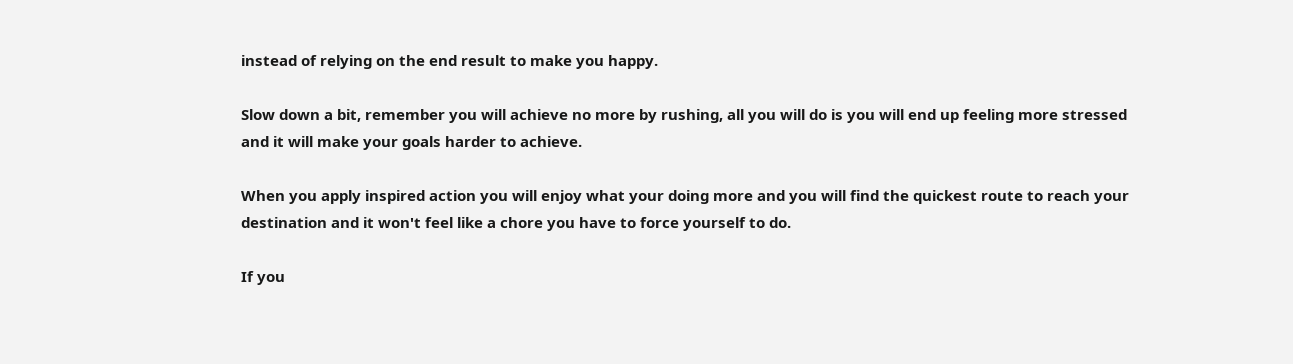instead of relying on the end result to make you happy.

Slow down a bit, remember you will achieve no more by rushing, all you will do is you will end up feeling more stressed and it will make your goals harder to achieve.

When you apply inspired action you will enjoy what your doing more and you will find the quickest route to reach your destination and it won't feel like a chore you have to force yourself to do.

If you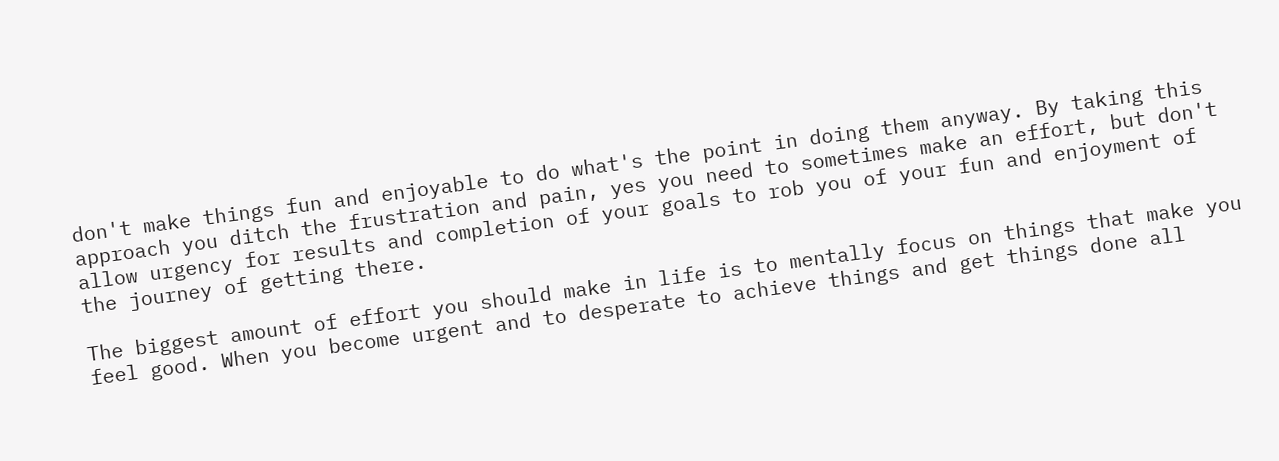don't make things fun and enjoyable to do what's the point in doing them anyway. By taking this approach you ditch the frustration and pain, yes you need to sometimes make an effort, but don't allow urgency for results and completion of your goals to rob you of your fun and enjoyment of the journey of getting there.

The biggest amount of effort you should make in life is to mentally focus on things that make you feel good. When you become urgent and to desperate to achieve things and get things done all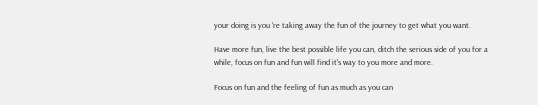your doing is you 're taking away the fun of the journey to get what you want.

Have more fun, live the best possible life you can, ditch the serious side of you for a while, focus on fun and fun will find it's way to you more and more.

Focus on fun and the feeling of fun as much as you can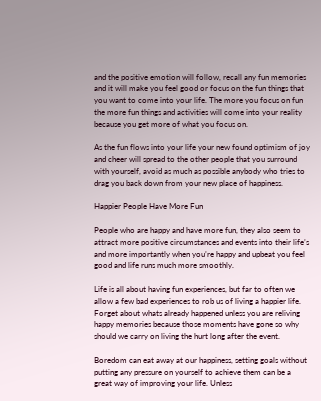and the positive emotion will follow, recall any fun memories and it will make you feel good or focus on the fun things that you want to come into your life. The more you focus on fun the more fun things and activities will come into your reality because you get more of what you focus on.

As the fun flows into your life your new found optimism of joy and cheer will spread to the other people that you surround with yourself, avoid as much as possible anybody who tries to drag you back down from your new place of happiness.

Happier People Have More Fun

People who are happy and have more fun, they also seem to attract more positive circumstances and events into their life’s and more importantly when you’re happy and upbeat you feel good and life runs much more smoothly.

Life is all about having fun experiences, but far to often we allow a few bad experiences to rob us of living a happier life. Forget about whats already happened unless you are reliving happy memories because those moments have gone so why should we carry on living the hurt long after the event.

Boredom can eat away at our happiness, setting goals without putting any pressure on yourself to achieve them can be a great way of improving your life. Unless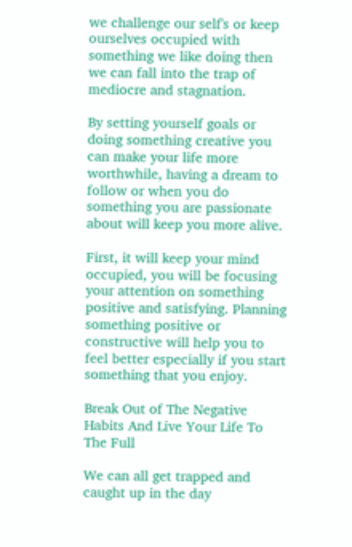we challenge our self's or keep ourselves occupied with something we like doing then we can fall into the trap of mediocre and stagnation.

By setting yourself goals or doing something creative you can make your life more worthwhile, having a dream to follow or when you do something you are passionate about will keep you more alive.

First, it will keep your mind occupied, you will be focusing your attention on something positive and satisfying. Planning something positive or constructive will help you to feel better especially if you start something that you enjoy.

Break Out of The Negative Habits And Live Your Life To The Full

We can all get trapped and caught up in the day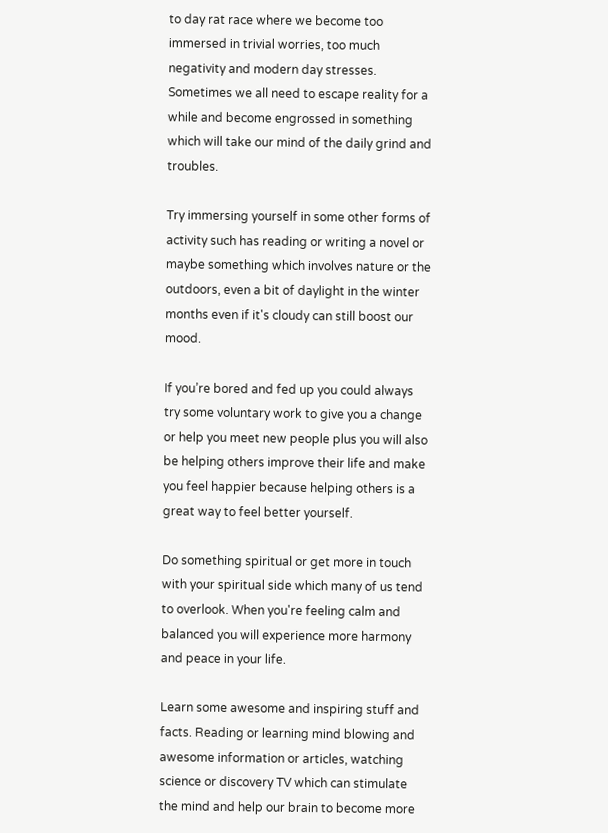to day rat race where we become too immersed in trivial worries, too much negativity and modern day stresses. Sometimes we all need to escape reality for a while and become engrossed in something which will take our mind of the daily grind and troubles.

Try immersing yourself in some other forms of activity such has reading or writing a novel or maybe something which involves nature or the outdoors, even a bit of daylight in the winter months even if it's cloudy can still boost our mood.

If you’re bored and fed up you could always try some voluntary work to give you a change or help you meet new people plus you will also be helping others improve their life and make you feel happier because helping others is a great way to feel better yourself.

Do something spiritual or get more in touch with your spiritual side which many of us tend to overlook. When you're feeling calm and balanced you will experience more harmony and peace in your life.

Learn some awesome and inspiring stuff and facts. Reading or learning mind blowing and awesome information or articles, watching science or discovery TV which can stimulate the mind and help our brain to become more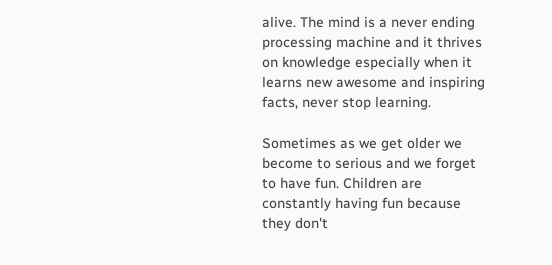alive. The mind is a never ending processing machine and it thrives on knowledge especially when it learns new awesome and inspiring facts, never stop learning.

Sometimes as we get older we become to serious and we forget to have fun. Children are constantly having fun because they don't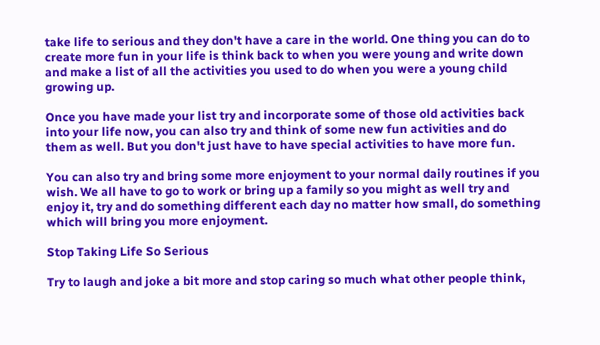take life to serious and they don't have a care in the world. One thing you can do to create more fun in your life is think back to when you were young and write down and make a list of all the activities you used to do when you were a young child growing up.

Once you have made your list try and incorporate some of those old activities back into your life now, you can also try and think of some new fun activities and do them as well. But you don't just have to have special activities to have more fun.

You can also try and bring some more enjoyment to your normal daily routines if you wish. We all have to go to work or bring up a family so you might as well try and enjoy it, try and do something different each day no matter how small, do something which will bring you more enjoyment.

Stop Taking Life So Serious

Try to laugh and joke a bit more and stop caring so much what other people think,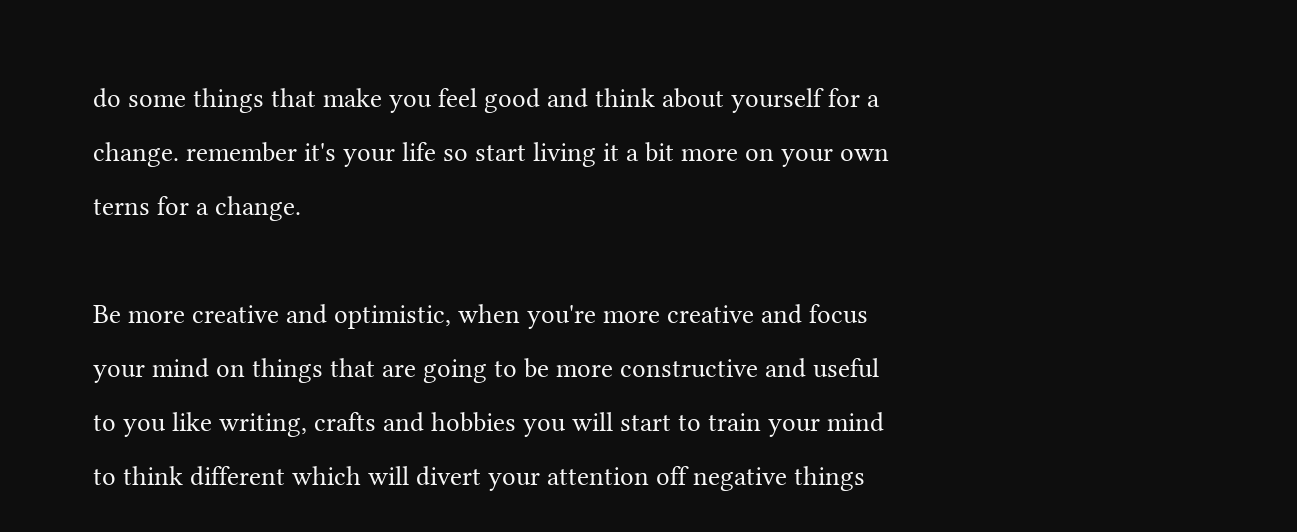do some things that make you feel good and think about yourself for a change. remember it's your life so start living it a bit more on your own terns for a change.

Be more creative and optimistic, when you're more creative and focus your mind on things that are going to be more constructive and useful to you like writing, crafts and hobbies you will start to train your mind to think different which will divert your attention off negative things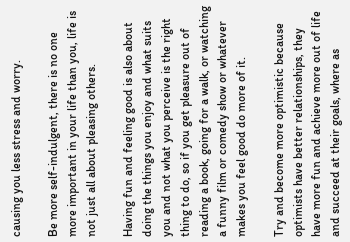causing you less stress and worry.

Be more self-indulgent, there is no one more important in your life than you, life is not just all about pleasing others.

Having fun and feeling good is also about doing the things you enjoy and what suits you and not what you perceive is the right thing to do, so if you get pleasure out of reading a book, going for a walk, or watching a funny film or comedy show or whatever makes you feel good do more of it.

Try and become more optimistic because optimists have better relationships, they have more fun and achieve more out of life and succeed at their goals, where as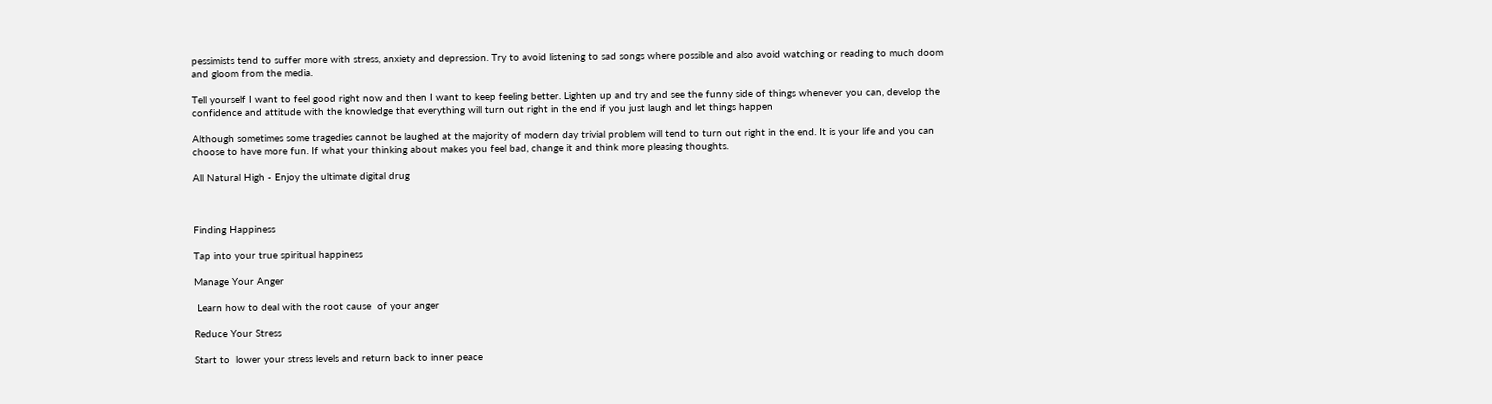pessimists tend to suffer more with stress, anxiety and depression. Try to avoid listening to sad songs where possible and also avoid watching or reading to much doom and gloom from the media.

Tell yourself I want to feel good right now and then I want to keep feeling better. Lighten up and try and see the funny side of things whenever you can, develop the confidence and attitude with the knowledge that everything will turn out right in the end if you just laugh and let things happen

Although sometimes some tragedies cannot be laughed at the majority of modern day trivial problem will tend to turn out right in the end. It is your life and you can choose to have more fun. If what your thinking about makes you feel bad, change it and think more pleasing thoughts.

All Natural High - Enjoy the ultimate digital drug



Finding Happiness

Tap into your true spiritual happiness

Manage Your Anger

 Learn how to deal with the root cause  of your anger

Reduce Your Stress

Start to  lower your stress levels and return back to inner peace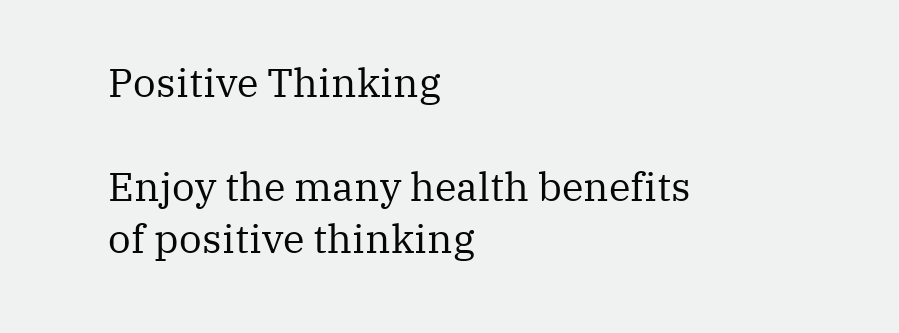Positive Thinking

Enjoy the many health benefits of positive thinking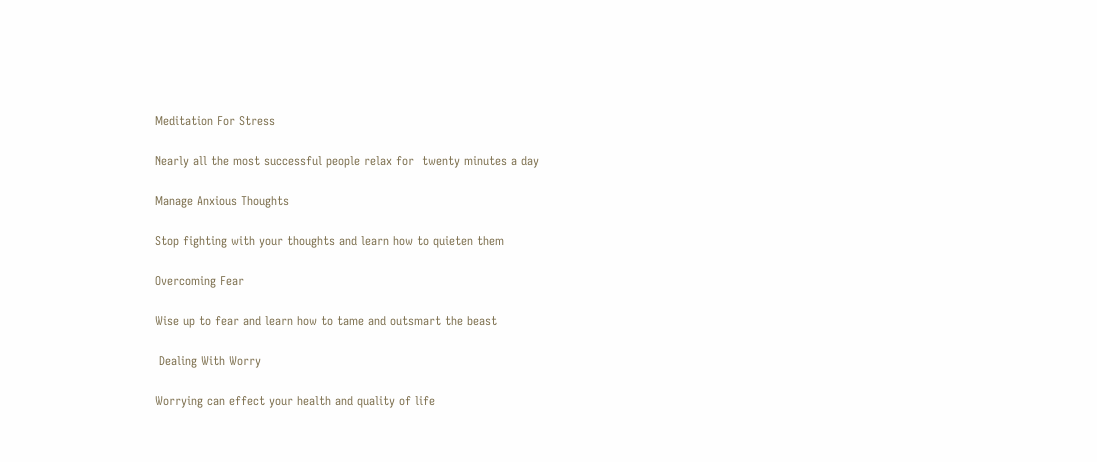Meditation For Stress

Nearly all the most successful people relax for  twenty minutes a day

Manage Anxious Thoughts

Stop fighting with your thoughts and learn how to quieten them

Overcoming Fear

Wise up to fear and learn how to tame and outsmart the beast

 Dealing With Worry

Worrying can effect your health and quality of life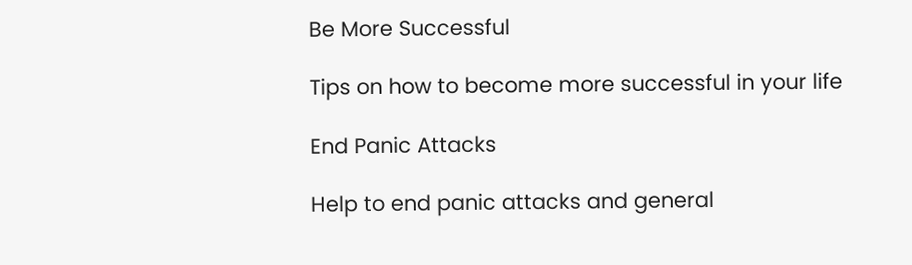Be More Successful

Tips on how to become more successful in your life

End Panic Attacks

Help to end panic attacks and general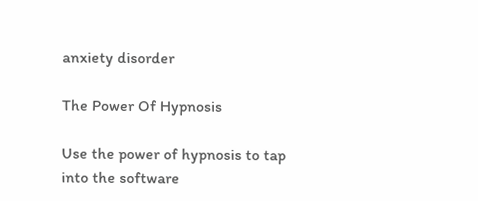anxiety disorder

The Power Of Hypnosis

Use the power of hypnosis to tap into the software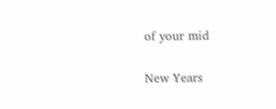of your mid

New Years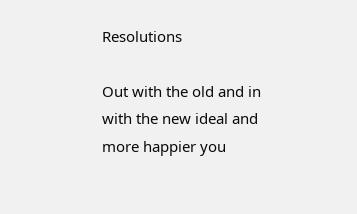Resolutions

Out with the old and in with the new ideal and more happier you